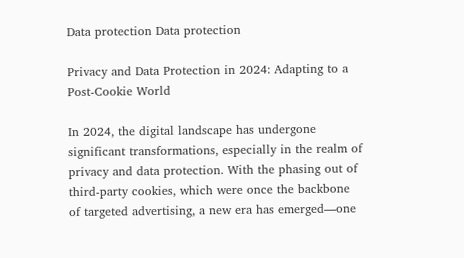Data protection Data protection

Privacy and Data Protection in 2024: Adapting to a Post-Cookie World

In 2024, the digital landscape has undergone significant transformations, especially in the realm of privacy and data protection. With the phasing out of third-party cookies, which were once the backbone of targeted advertising, a new era has emerged—one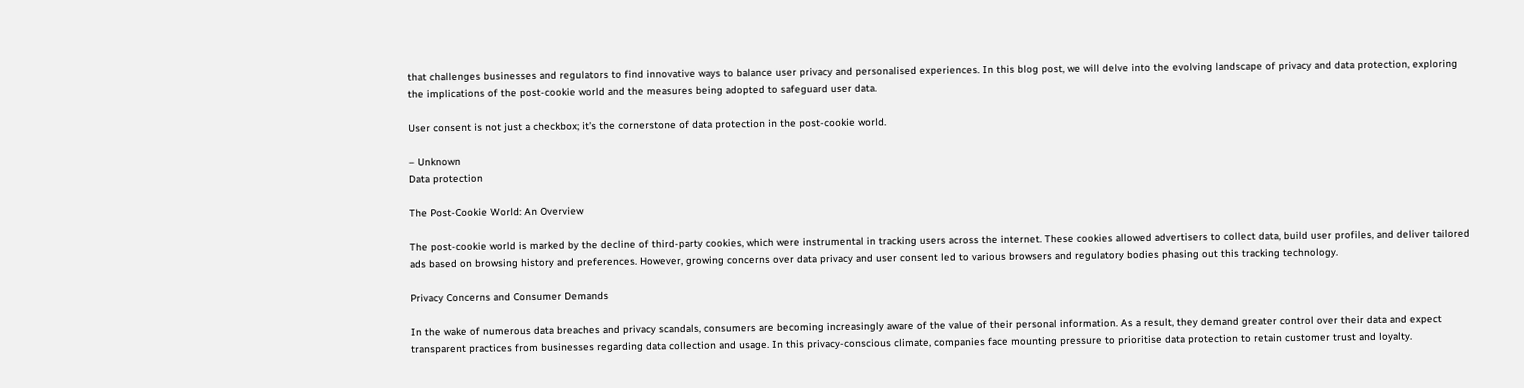that challenges businesses and regulators to find innovative ways to balance user privacy and personalised experiences. In this blog post, we will delve into the evolving landscape of privacy and data protection, exploring the implications of the post-cookie world and the measures being adopted to safeguard user data.

User consent is not just a checkbox; it’s the cornerstone of data protection in the post-cookie world.

– Unknown
Data protection

The Post-Cookie World: An Overview

The post-cookie world is marked by the decline of third-party cookies, which were instrumental in tracking users across the internet. These cookies allowed advertisers to collect data, build user profiles, and deliver tailored ads based on browsing history and preferences. However, growing concerns over data privacy and user consent led to various browsers and regulatory bodies phasing out this tracking technology.

Privacy Concerns and Consumer Demands

In the wake of numerous data breaches and privacy scandals, consumers are becoming increasingly aware of the value of their personal information. As a result, they demand greater control over their data and expect transparent practices from businesses regarding data collection and usage. In this privacy-conscious climate, companies face mounting pressure to prioritise data protection to retain customer trust and loyalty.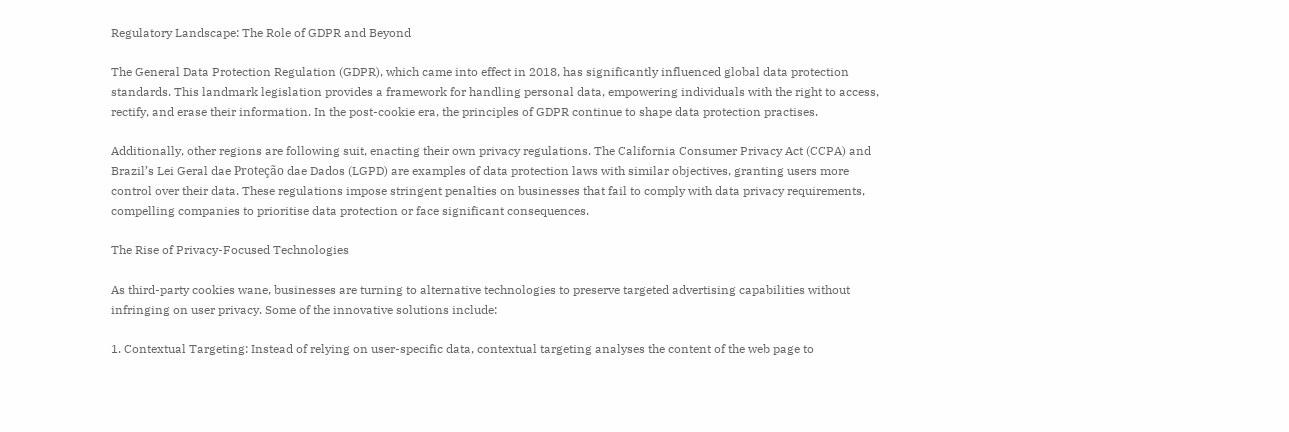Regulatory Landscape: The Role of GDPR and Beyond

The General Data Protection Regulation (GDPR), which came into effect in 2018, has significantly influenced global data protection standards. This landmark legislation provides a framework for handling personal data, empowering individuals with the right to access, rectify, and erase their information. In the post-cookie era, the principles of GDPR continue to shape data protection practises.

Additionally, other regions are following suit, enacting their own privacy regulations. The California Consumer Privacy Act (CCPA) and Brazil’s Lei Geral dae Proteção dae Dados (LGPD) are examples of data protection laws with similar objectives, granting users more control over their data. These regulations impose stringent penalties on businesses that fail to comply with data privacy requirements, compelling companies to prioritise data protection or face significant consequences.

The Rise of Privacy-Focused Technologies

As third-party cookies wane, businesses are turning to alternative technologies to preserve targeted advertising capabilities without infringing on user privacy. Some of the innovative solutions include:

1. Contextual Targeting: Instead of relying on user-specific data, contextual targeting analyses the content of the web page to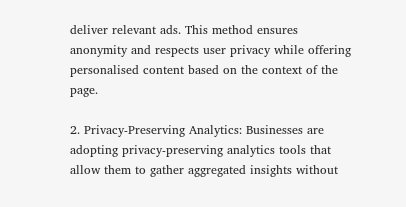deliver relevant ads. This method ensures anonymity and respects user privacy while offering personalised content based on the context of the page.

2. Privacy-Preserving Analytics: Businesses are adopting privacy-preserving analytics tools that allow them to gather aggregated insights without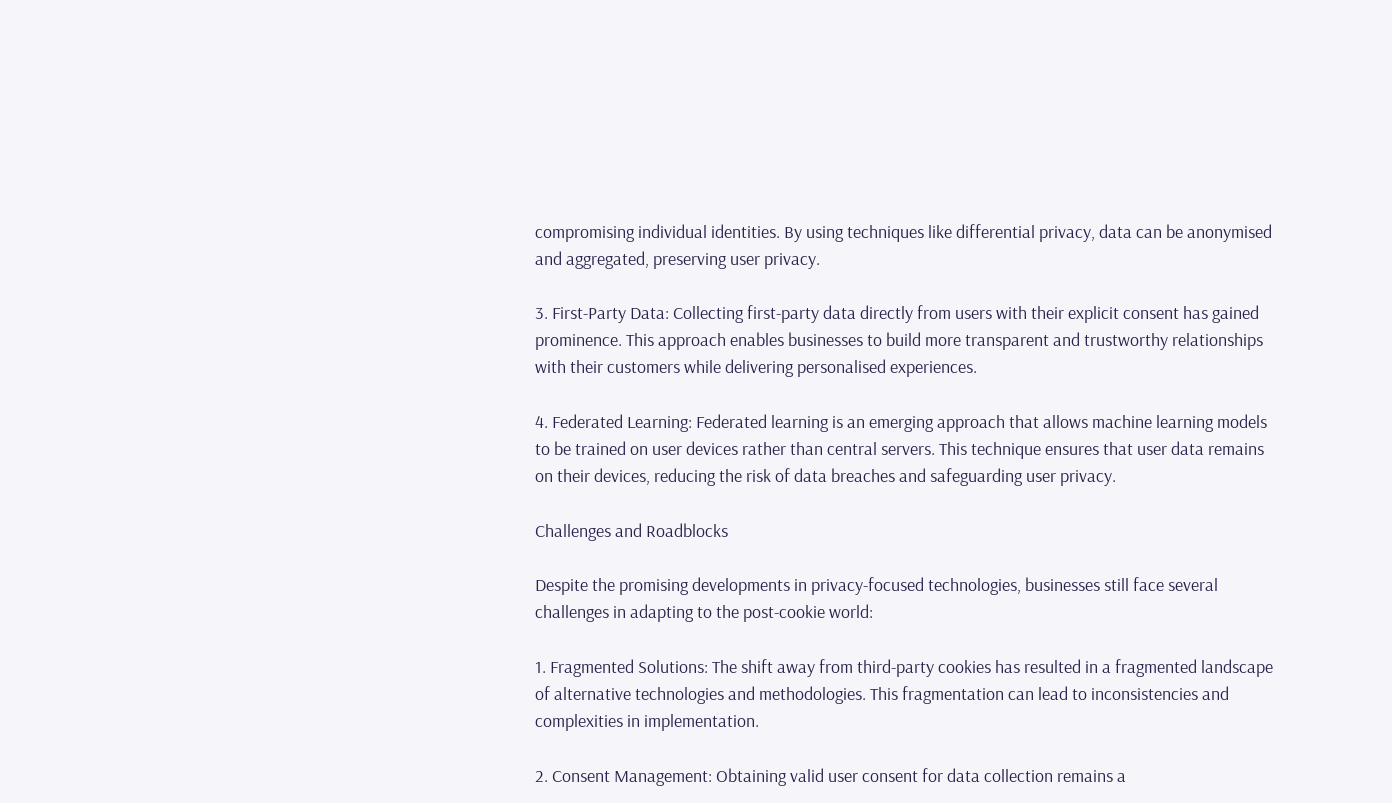compromising individual identities. By using techniques like differential privacy, data can be anonymised and aggregated, preserving user privacy.

3. First-Party Data: Collecting first-party data directly from users with their explicit consent has gained prominence. This approach enables businesses to build more transparent and trustworthy relationships with their customers while delivering personalised experiences.

4. Federated Learning: Federated learning is an emerging approach that allows machine learning models to be trained on user devices rather than central servers. This technique ensures that user data remains on their devices, reducing the risk of data breaches and safeguarding user privacy.

Challenges and Roadblocks

Despite the promising developments in privacy-focused technologies, businesses still face several challenges in adapting to the post-cookie world:

1. Fragmented Solutions: The shift away from third-party cookies has resulted in a fragmented landscape of alternative technologies and methodologies. This fragmentation can lead to inconsistencies and complexities in implementation.

2. Consent Management: Obtaining valid user consent for data collection remains a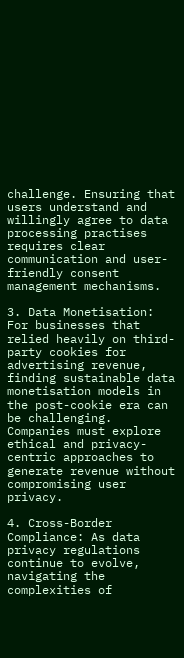challenge. Ensuring that users understand and willingly agree to data processing practises requires clear communication and user-friendly consent management mechanisms.

3. Data Monetisation: For businesses that relied heavily on third-party cookies for advertising revenue, finding sustainable data monetisation models in the post-cookie era can be challenging. Companies must explore ethical and privacy-centric approaches to generate revenue without compromising user privacy.

4. Cross-Border Compliance: As data privacy regulations continue to evolve, navigating the complexities of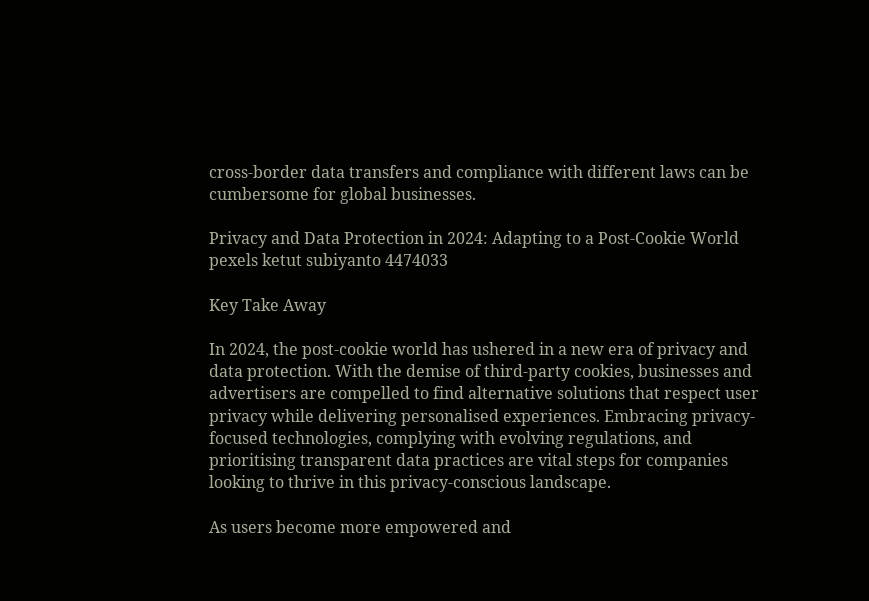cross-border data transfers and compliance with different laws can be cumbersome for global businesses.

Privacy and Data Protection in 2024: Adapting to a Post-Cookie World pexels ketut subiyanto 4474033

Key Take Away

In 2024, the post-cookie world has ushered in a new era of privacy and data protection. With the demise of third-party cookies, businesses and advertisers are compelled to find alternative solutions that respect user privacy while delivering personalised experiences. Embracing privacy-focused technologies, complying with evolving regulations, and prioritising transparent data practices are vital steps for companies looking to thrive in this privacy-conscious landscape.

As users become more empowered and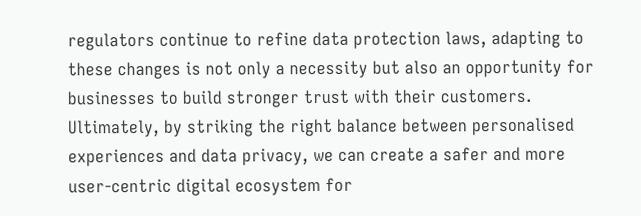regulators continue to refine data protection laws, adapting to these changes is not only a necessity but also an opportunity for businesses to build stronger trust with their customers. Ultimately, by striking the right balance between personalised experiences and data privacy, we can create a safer and more user-centric digital ecosystem for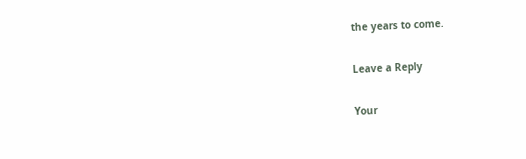the years to come.

Leave a Reply

Your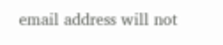email address will not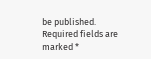be published. Required fields are marked *